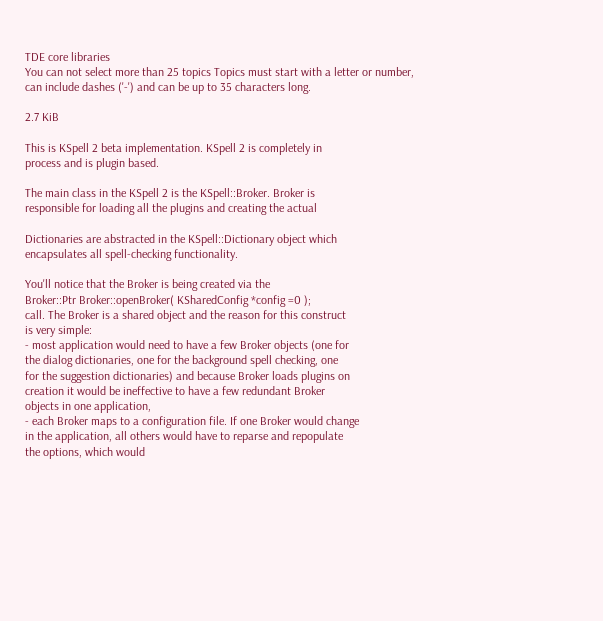TDE core libraries
You can not select more than 25 topics Topics must start with a letter or number, can include dashes ('-') and can be up to 35 characters long.

2.7 KiB

This is KSpell 2 beta implementation. KSpell 2 is completely in
process and is plugin based.

The main class in the KSpell 2 is the KSpell::Broker. Broker is
responsible for loading all the plugins and creating the actual

Dictionaries are abstracted in the KSpell::Dictionary object which
encapsulates all spell-checking functionality.

You'll notice that the Broker is being created via the
Broker::Ptr Broker::openBroker( KSharedConfig *config =0 );
call. The Broker is a shared object and the reason for this construct
is very simple:
- most application would need to have a few Broker objects (one for
the dialog dictionaries, one for the background spell checking, one
for the suggestion dictionaries) and because Broker loads plugins on
creation it would be ineffective to have a few redundant Broker
objects in one application,
- each Broker maps to a configuration file. If one Broker would change
in the application, all others would have to reparse and repopulate
the options, which would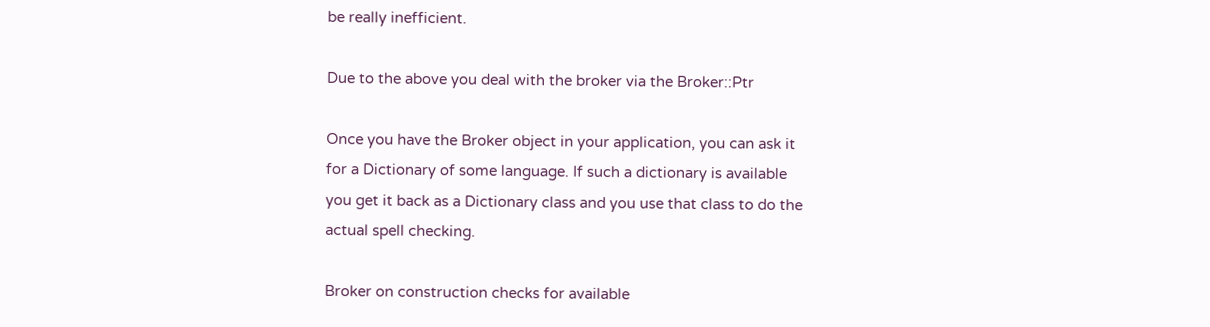be really inefficient.

Due to the above you deal with the broker via the Broker::Ptr

Once you have the Broker object in your application, you can ask it
for a Dictionary of some language. If such a dictionary is available
you get it back as a Dictionary class and you use that class to do the
actual spell checking.

Broker on construction checks for available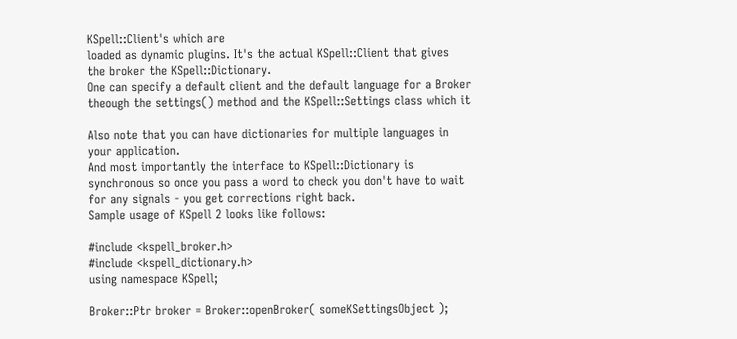KSpell::Client's which are
loaded as dynamic plugins. It's the actual KSpell::Client that gives
the broker the KSpell::Dictionary.
One can specify a default client and the default language for a Broker
theough the settings() method and the KSpell::Settings class which it

Also note that you can have dictionaries for multiple languages in
your application.
And most importantly the interface to KSpell::Dictionary is
synchronous so once you pass a word to check you don't have to wait
for any signals - you get corrections right back.
Sample usage of KSpell 2 looks like follows:

#include <kspell_broker.h>
#include <kspell_dictionary.h>
using namespace KSpell;

Broker::Ptr broker = Broker::openBroker( someKSettingsObject );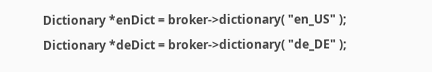Dictionary *enDict = broker->dictionary( "en_US" );
Dictionary *deDict = broker->dictionary( "de_DE" );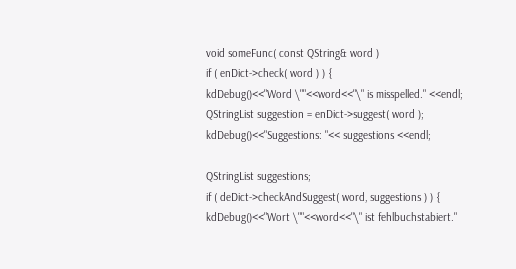void someFunc( const QString& word )
if ( enDict->check( word ) ) {
kdDebug()<<"Word \""<<word<<"\" is misspelled." <<endl;
QStringList suggestion = enDict->suggest( word );
kdDebug()<<"Suggestions: "<< suggestions <<endl;

QStringList suggestions;
if ( deDict->checkAndSuggest( word, suggestions ) ) {
kdDebug()<<"Wort \""<<word<<"\" ist fehlbuchstabiert."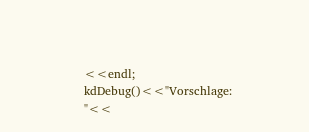<<endl;
kdDebug()<<"Vorschlage: "<<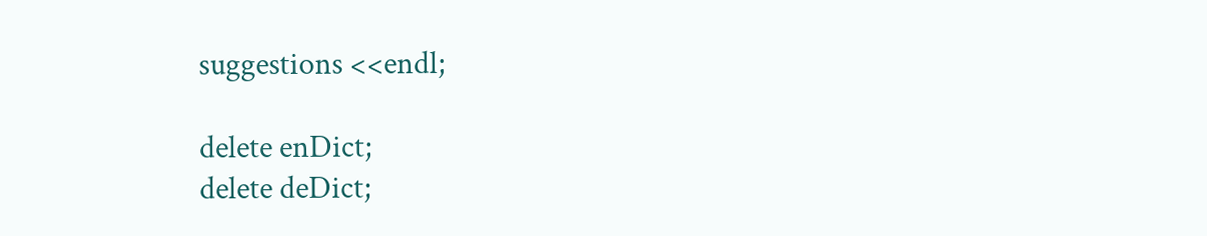suggestions <<endl;

delete enDict;
delete deDict;